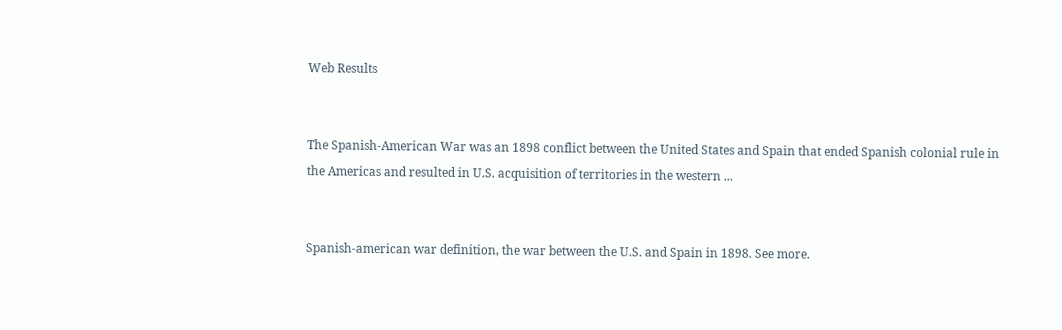Web Results


The Spanish-American War was an 1898 conflict between the United States and Spain that ended Spanish colonial rule in the Americas and resulted in U.S. acquisition of territories in the western ...


Spanish-american war definition, the war between the U.S. and Spain in 1898. See more.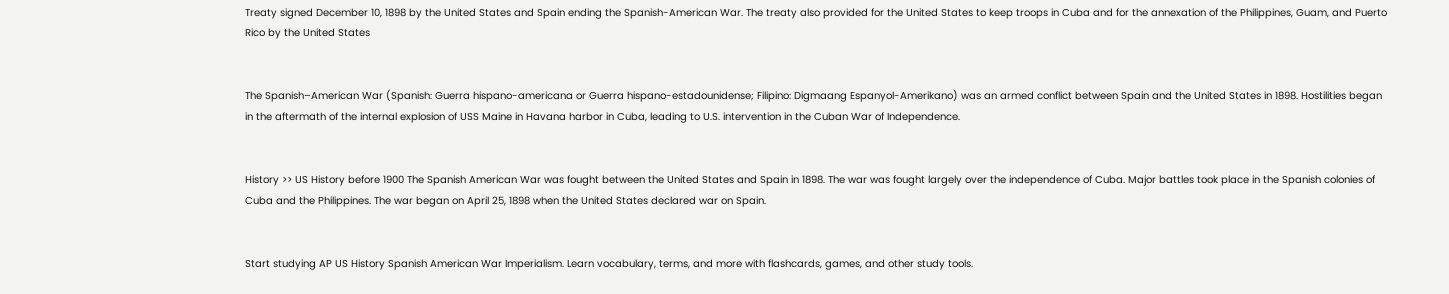Treaty signed December 10, 1898 by the United States and Spain ending the Spanish-American War. The treaty also provided for the United States to keep troops in Cuba and for the annexation of the Philippines, Guam, and Puerto Rico by the United States


The Spanish–American War (Spanish: Guerra hispano-americana or Guerra hispano-estadounidense; Filipino: Digmaang Espanyol-Amerikano) was an armed conflict between Spain and the United States in 1898. Hostilities began in the aftermath of the internal explosion of USS Maine in Havana harbor in Cuba, leading to U.S. intervention in the Cuban War of Independence.


History >> US History before 1900 The Spanish American War was fought between the United States and Spain in 1898. The war was fought largely over the independence of Cuba. Major battles took place in the Spanish colonies of Cuba and the Philippines. The war began on April 25, 1898 when the United States declared war on Spain.


Start studying AP US History Spanish American War Imperialism. Learn vocabulary, terms, and more with flashcards, games, and other study tools.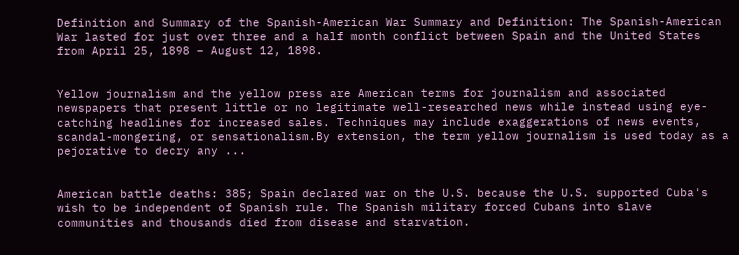Definition and Summary of the Spanish-American War Summary and Definition: The Spanish-American War lasted for just over three and a half month conflict between Spain and the United States from April 25, 1898 – August 12, 1898.


Yellow journalism and the yellow press are American terms for journalism and associated newspapers that present little or no legitimate well-researched news while instead using eye-catching headlines for increased sales. Techniques may include exaggerations of news events, scandal-mongering, or sensationalism.By extension, the term yellow journalism is used today as a pejorative to decry any ...


American battle deaths: 385; Spain declared war on the U.S. because the U.S. supported Cuba's wish to be independent of Spanish rule. The Spanish military forced Cubans into slave communities and thousands died from disease and starvation.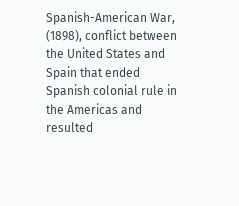Spanish-American War, (1898), conflict between the United States and Spain that ended Spanish colonial rule in the Americas and resulted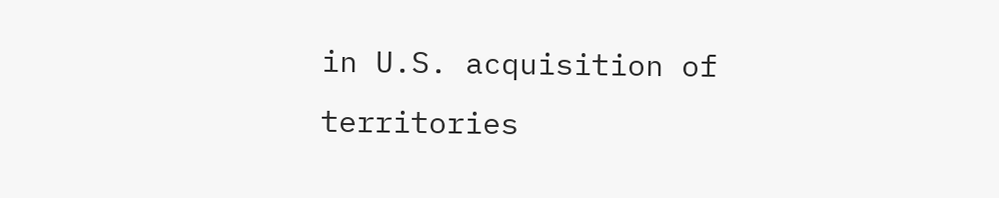in U.S. acquisition of territories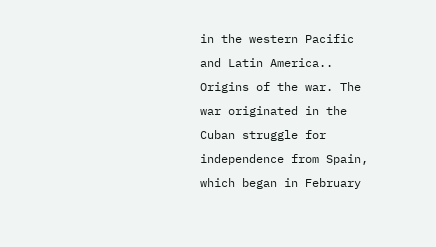in the western Pacific and Latin America.. Origins of the war. The war originated in the Cuban struggle for independence from Spain, which began in February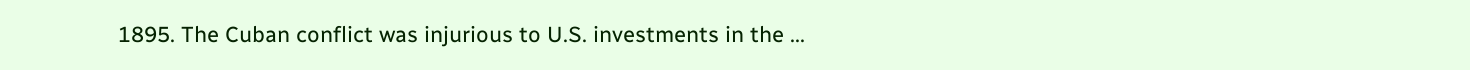1895. The Cuban conflict was injurious to U.S. investments in the ...